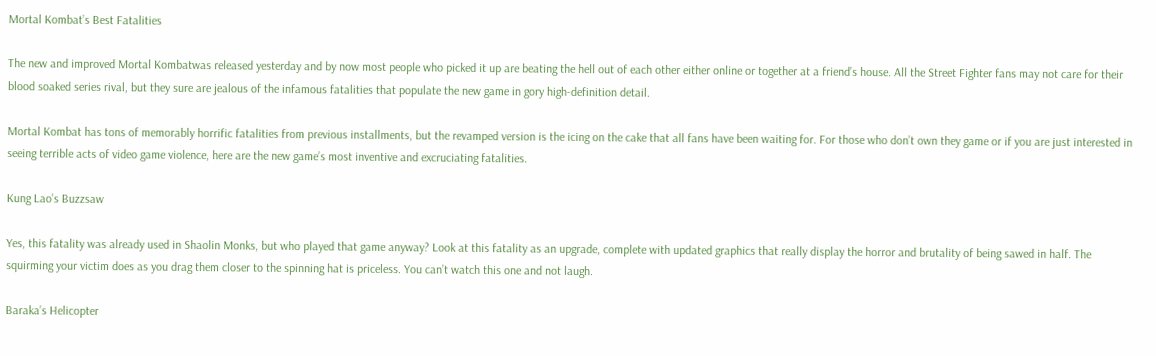Mortal Kombat’s Best Fatalities

The new and improved Mortal Kombatwas released yesterday and by now most people who picked it up are beating the hell out of each other either online or together at a friend’s house. All the Street Fighter fans may not care for their blood soaked series rival, but they sure are jealous of the infamous fatalities that populate the new game in gory high-definition detail.

Mortal Kombat has tons of memorably horrific fatalities from previous installments, but the revamped version is the icing on the cake that all fans have been waiting for. For those who don’t own they game or if you are just interested in seeing terrible acts of video game violence, here are the new game’s most inventive and excruciating fatalities.

Kung Lao’s Buzzsaw

Yes, this fatality was already used in Shaolin Monks, but who played that game anyway? Look at this fatality as an upgrade, complete with updated graphics that really display the horror and brutality of being sawed in half. The squirming your victim does as you drag them closer to the spinning hat is priceless. You can’t watch this one and not laugh.

Baraka’s Helicopter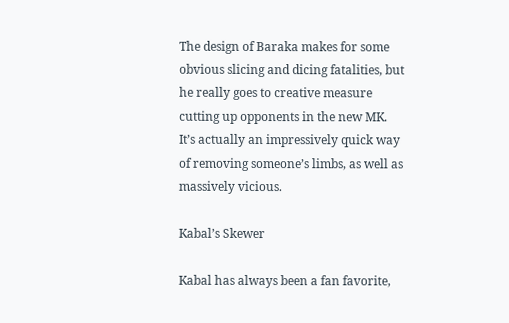The design of Baraka makes for some obvious slicing and dicing fatalities, but he really goes to creative measure cutting up opponents in the new MK. It’s actually an impressively quick way of removing someone’s limbs, as well as massively vicious.

Kabal’s Skewer

Kabal has always been a fan favorite,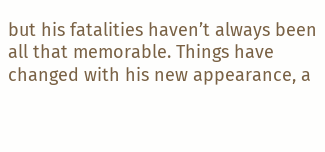but his fatalities haven’t always been all that memorable. Things have changed with his new appearance, a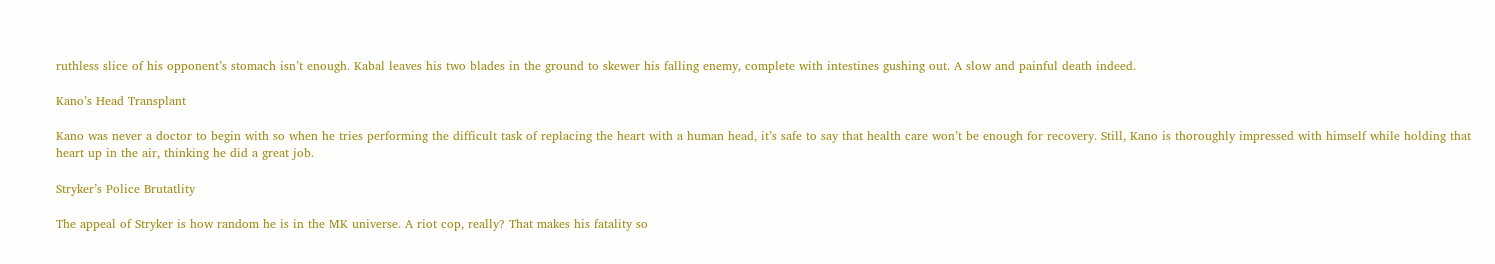ruthless slice of his opponent’s stomach isn’t enough. Kabal leaves his two blades in the ground to skewer his falling enemy, complete with intestines gushing out. A slow and painful death indeed.

Kano’s Head Transplant

Kano was never a doctor to begin with so when he tries performing the difficult task of replacing the heart with a human head, it’s safe to say that health care won’t be enough for recovery. Still, Kano is thoroughly impressed with himself while holding that heart up in the air, thinking he did a great job.

Stryker’s Police Brutatlity

The appeal of Stryker is how random he is in the MK universe. A riot cop, really? That makes his fatality so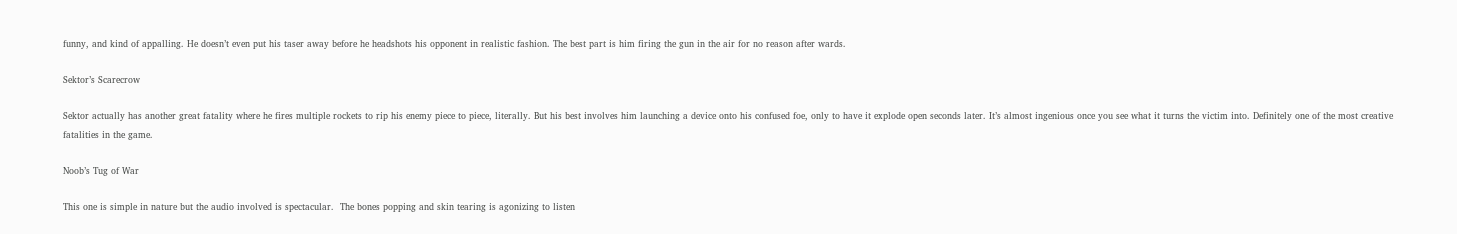funny, and kind of appalling. He doesn’t even put his taser away before he headshots his opponent in realistic fashion. The best part is him firing the gun in the air for no reason after wards.

Sektor’s Scarecrow

Sektor actually has another great fatality where he fires multiple rockets to rip his enemy piece to piece, literally. But his best involves him launching a device onto his confused foe, only to have it explode open seconds later. It’s almost ingenious once you see what it turns the victim into. Definitely one of the most creative fatalities in the game.

Noob’s Tug of War

This one is simple in nature but the audio involved is spectacular.  The bones popping and skin tearing is agonizing to listen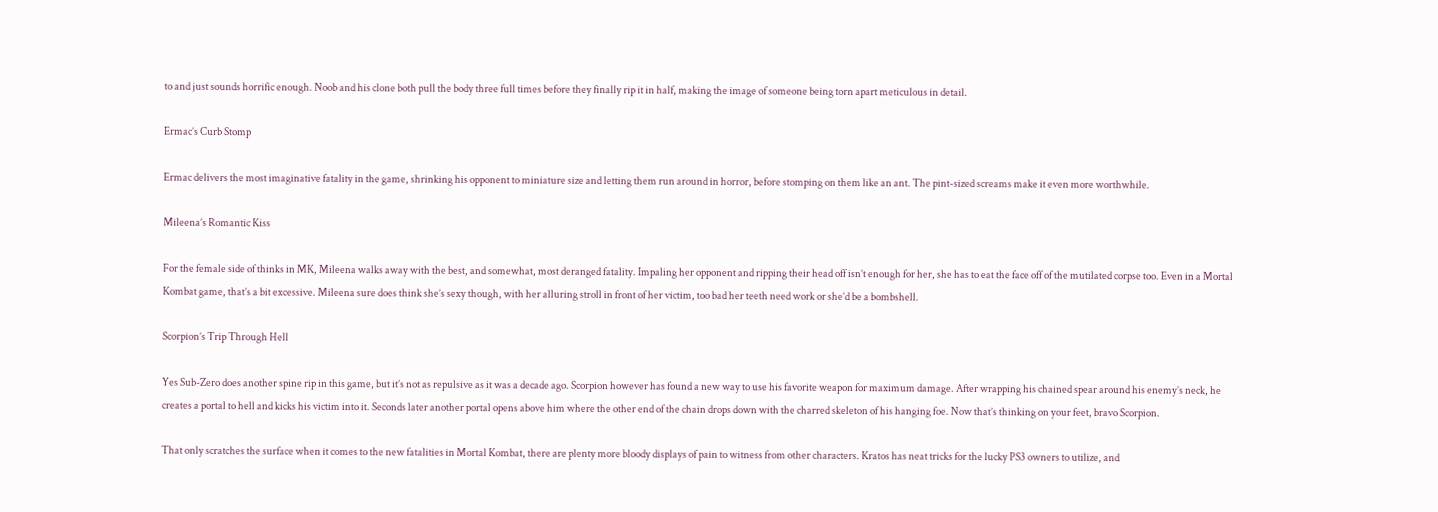to and just sounds horrific enough. Noob and his clone both pull the body three full times before they finally rip it in half, making the image of someone being torn apart meticulous in detail.

Ermac’s Curb Stomp

Ermac delivers the most imaginative fatality in the game, shrinking his opponent to miniature size and letting them run around in horror, before stomping on them like an ant. The pint-sized screams make it even more worthwhile.

Mileena’s Romantic Kiss

For the female side of thinks in MK, Mileena walks away with the best, and somewhat, most deranged fatality. Impaling her opponent and ripping their head off isn’t enough for her, she has to eat the face off of the mutilated corpse too. Even in a Mortal Kombat game, that’s a bit excessive. Mileena sure does think she’s sexy though, with her alluring stroll in front of her victim, too bad her teeth need work or she’d be a bombshell.

Scorpion’s Trip Through Hell

Yes Sub-Zero does another spine rip in this game, but it’s not as repulsive as it was a decade ago. Scorpion however has found a new way to use his favorite weapon for maximum damage. After wrapping his chained spear around his enemy’s neck, he creates a portal to hell and kicks his victim into it. Seconds later another portal opens above him where the other end of the chain drops down with the charred skeleton of his hanging foe. Now that’s thinking on your feet, bravo Scorpion.

That only scratches the surface when it comes to the new fatalities in Mortal Kombat, there are plenty more bloody displays of pain to witness from other characters. Kratos has neat tricks for the lucky PS3 owners to utilize, and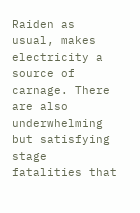Raiden as usual, makes electricity a source of carnage. There are also underwhelming but satisfying stage fatalities that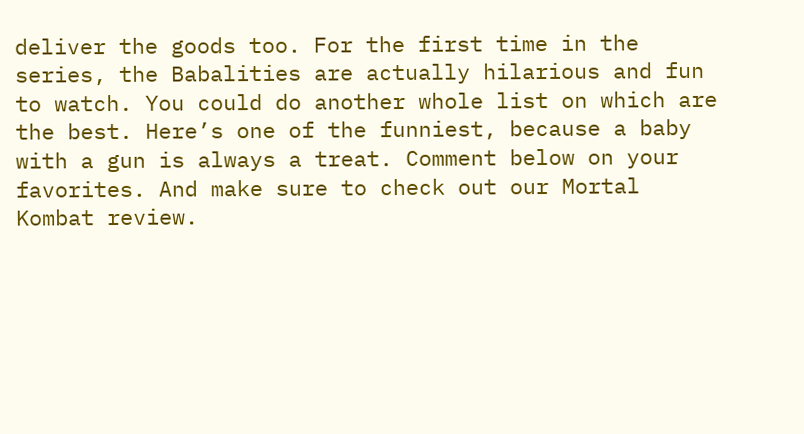deliver the goods too. For the first time in the series, the Babalities are actually hilarious and fun to watch. You could do another whole list on which are the best. Here’s one of the funniest, because a baby with a gun is always a treat. Comment below on your favorites. And make sure to check out our Mortal Kombat review.